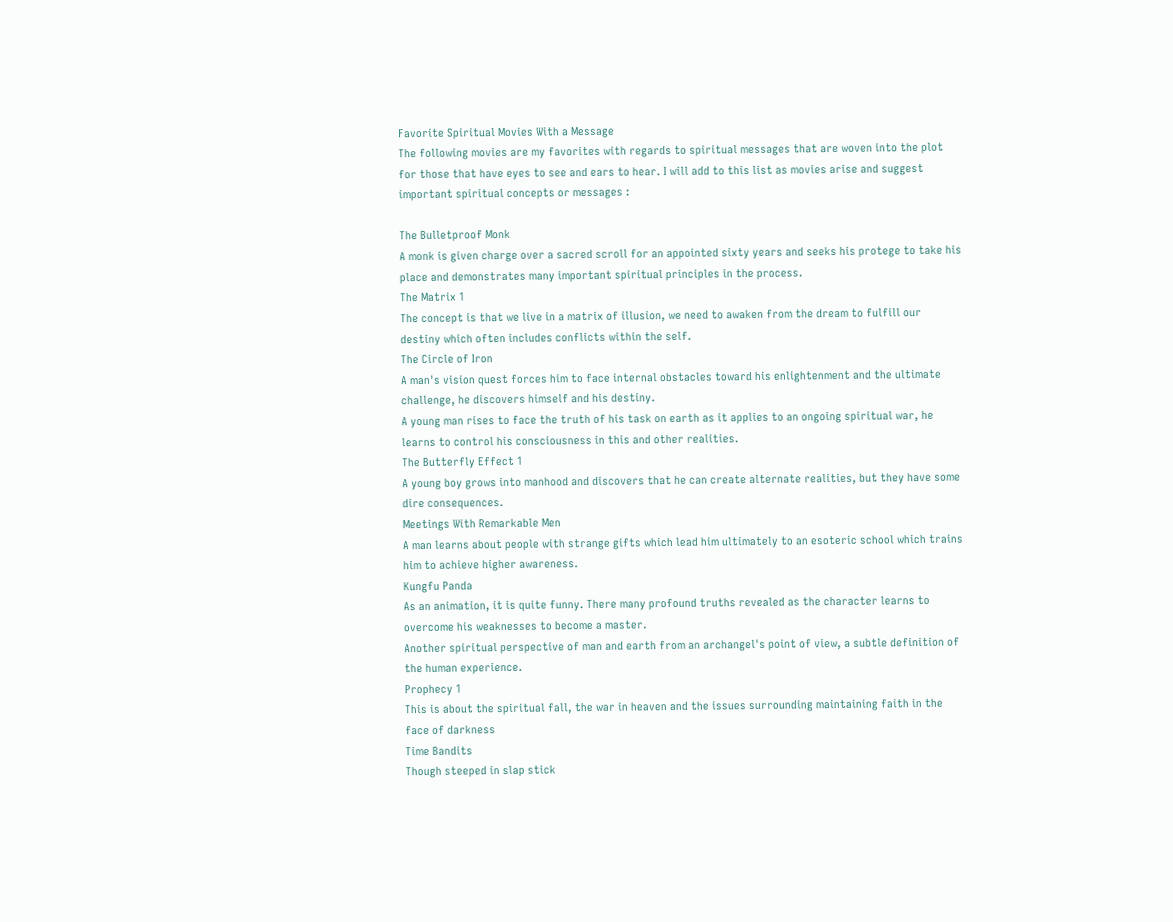Favorite Spiritual Movies With a Message
The following movies are my favorites with regards to spiritual messages that are woven into the plot for those that have eyes to see and ears to hear. I will add to this list as movies arise and suggest important spiritual concepts or messages :

The Bulletproof Monk
A monk is given charge over a sacred scroll for an appointed sixty years and seeks his protege to take his place and demonstrates many important spiritual principles in the process.
The Matrix 1
The concept is that we live in a matrix of illusion, we need to awaken from the dream to fulfill our destiny which often includes conflicts within the self.
The Circle of Iron
A man's vision quest forces him to face internal obstacles toward his enlightenment and the ultimate challenge, he discovers himself and his destiny.
A young man rises to face the truth of his task on earth as it applies to an ongoing spiritual war, he learns to control his consciousness in this and other realities.
The Butterfly Effect 1
A young boy grows into manhood and discovers that he can create alternate realities, but they have some dire consequences.
Meetings With Remarkable Men
A man learns about people with strange gifts which lead him ultimately to an esoteric school which trains him to achieve higher awareness.
Kungfu Panda
As an animation, it is quite funny. There many profound truths revealed as the character learns to overcome his weaknesses to become a master.
Another spiritual perspective of man and earth from an archangel's point of view, a subtle definition of the human experience.
Prophecy 1
This is about the spiritual fall, the war in heaven and the issues surrounding maintaining faith in the face of darkness
Time Bandits
Though steeped in slap stick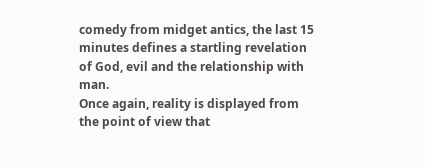comedy from midget antics, the last 15 minutes defines a startling revelation of God, evil and the relationship with man.
Once again, reality is displayed from the point of view that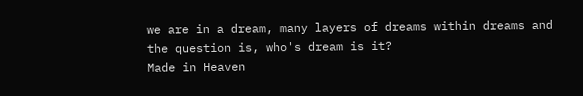we are in a dream, many layers of dreams within dreams and the question is, who's dream is it?
Made in Heaven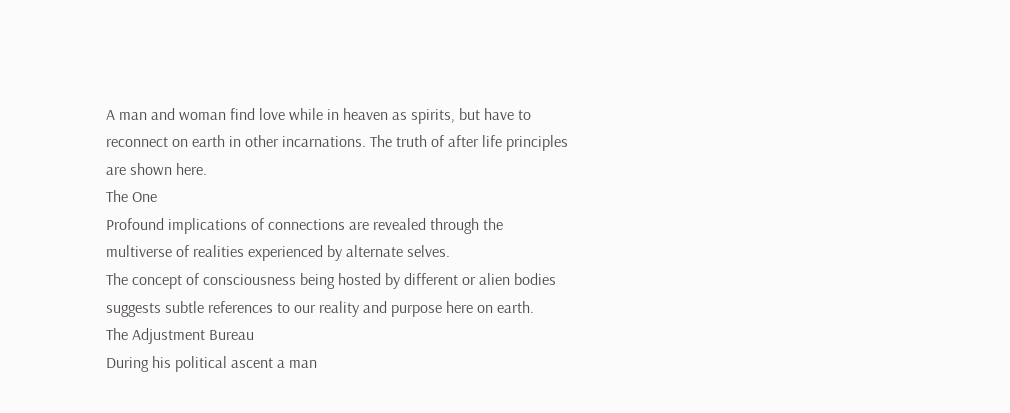A man and woman find love while in heaven as spirits, but have to reconnect on earth in other incarnations. The truth of after life principles are shown here.
The One
Profound implications of connections are revealed through the multiverse of realities experienced by alternate selves.
The concept of consciousness being hosted by different or alien bodies suggests subtle references to our reality and purpose here on earth.
The Adjustment Bureau
During his political ascent a man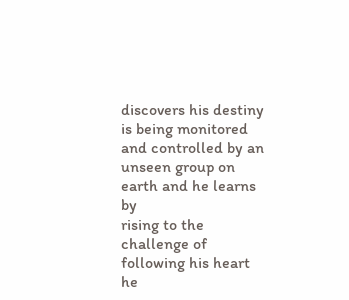discovers his destiny is being monitored and controlled by an unseen group on earth and he learns by
rising to the challenge of following his heart he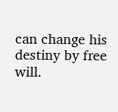can change his destiny by free will.